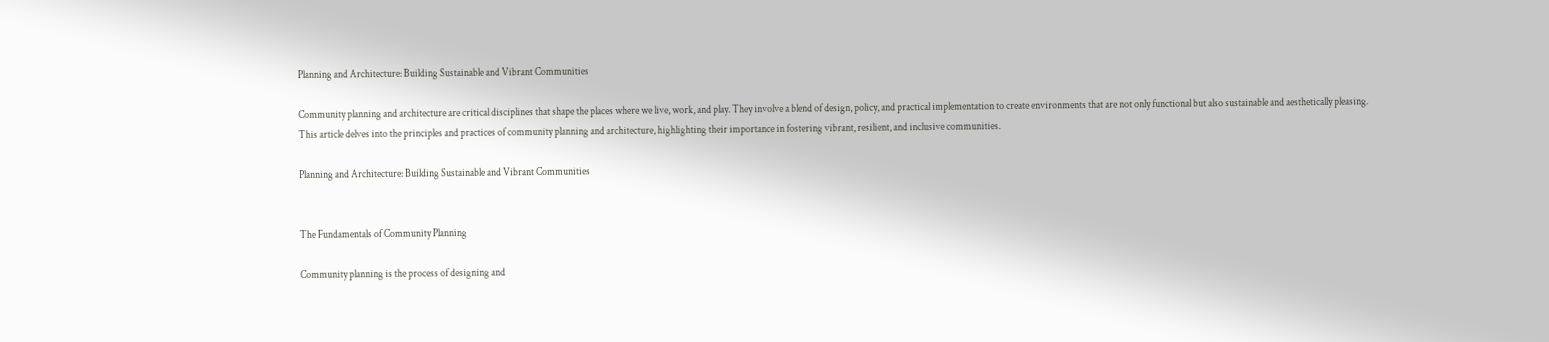Planning and Architecture: Building Sustainable and Vibrant Communities

Community planning and architecture are critical disciplines that shape the places where we live, work, and play. They involve a blend of design, policy, and practical implementation to create environments that are not only functional but also sustainable and aesthetically pleasing. This article delves into the principles and practices of community planning and architecture, highlighting their importance in fostering vibrant, resilient, and inclusive communities.

Planning and Architecture: Building Sustainable and Vibrant Communities


The Fundamentals of Community Planning

Community planning is the process of designing and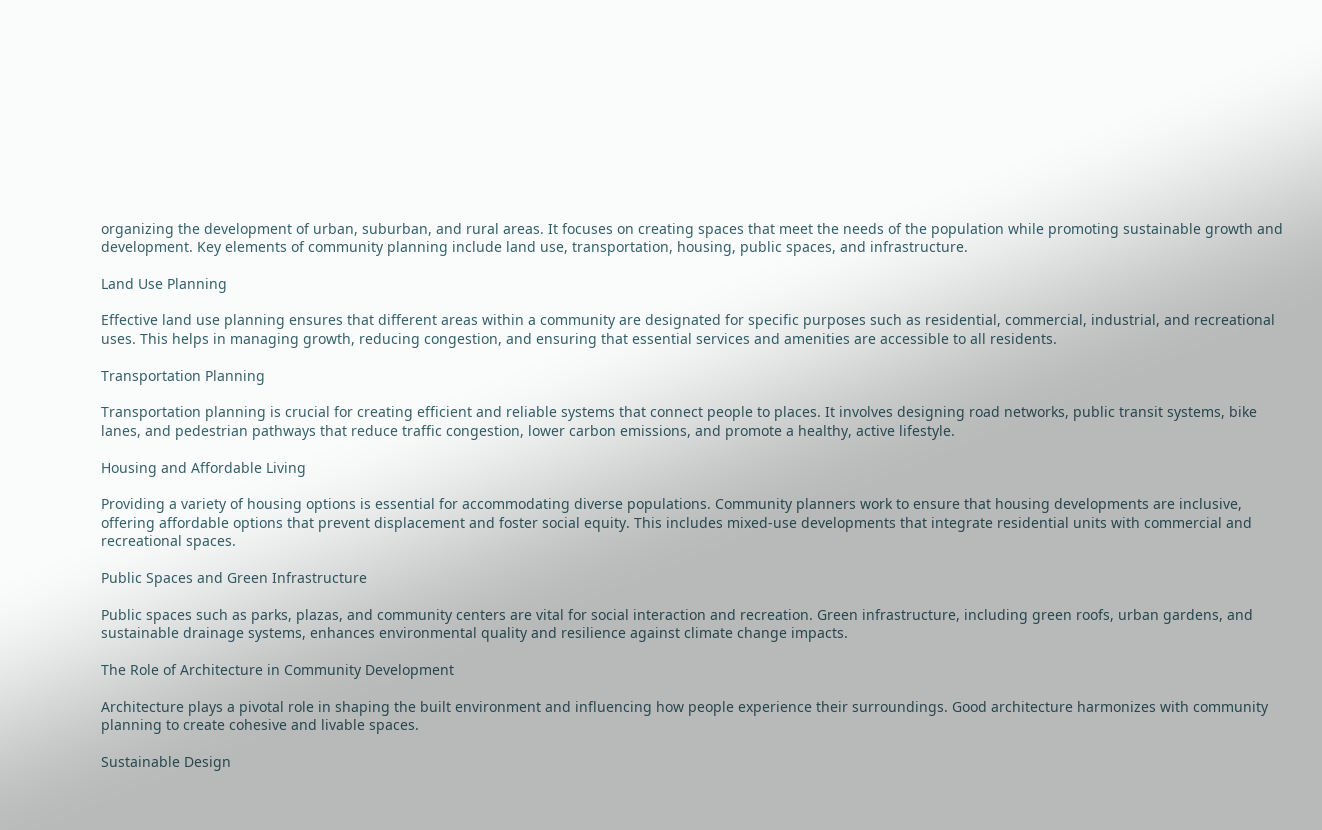organizing the development of urban, suburban, and rural areas. It focuses on creating spaces that meet the needs of the population while promoting sustainable growth and development. Key elements of community planning include land use, transportation, housing, public spaces, and infrastructure.

Land Use Planning

Effective land use planning ensures that different areas within a community are designated for specific purposes such as residential, commercial, industrial, and recreational uses. This helps in managing growth, reducing congestion, and ensuring that essential services and amenities are accessible to all residents.

Transportation Planning

Transportation planning is crucial for creating efficient and reliable systems that connect people to places. It involves designing road networks, public transit systems, bike lanes, and pedestrian pathways that reduce traffic congestion, lower carbon emissions, and promote a healthy, active lifestyle.

Housing and Affordable Living

Providing a variety of housing options is essential for accommodating diverse populations. Community planners work to ensure that housing developments are inclusive, offering affordable options that prevent displacement and foster social equity. This includes mixed-use developments that integrate residential units with commercial and recreational spaces.

Public Spaces and Green Infrastructure

Public spaces such as parks, plazas, and community centers are vital for social interaction and recreation. Green infrastructure, including green roofs, urban gardens, and sustainable drainage systems, enhances environmental quality and resilience against climate change impacts.

The Role of Architecture in Community Development

Architecture plays a pivotal role in shaping the built environment and influencing how people experience their surroundings. Good architecture harmonizes with community planning to create cohesive and livable spaces.

Sustainable Design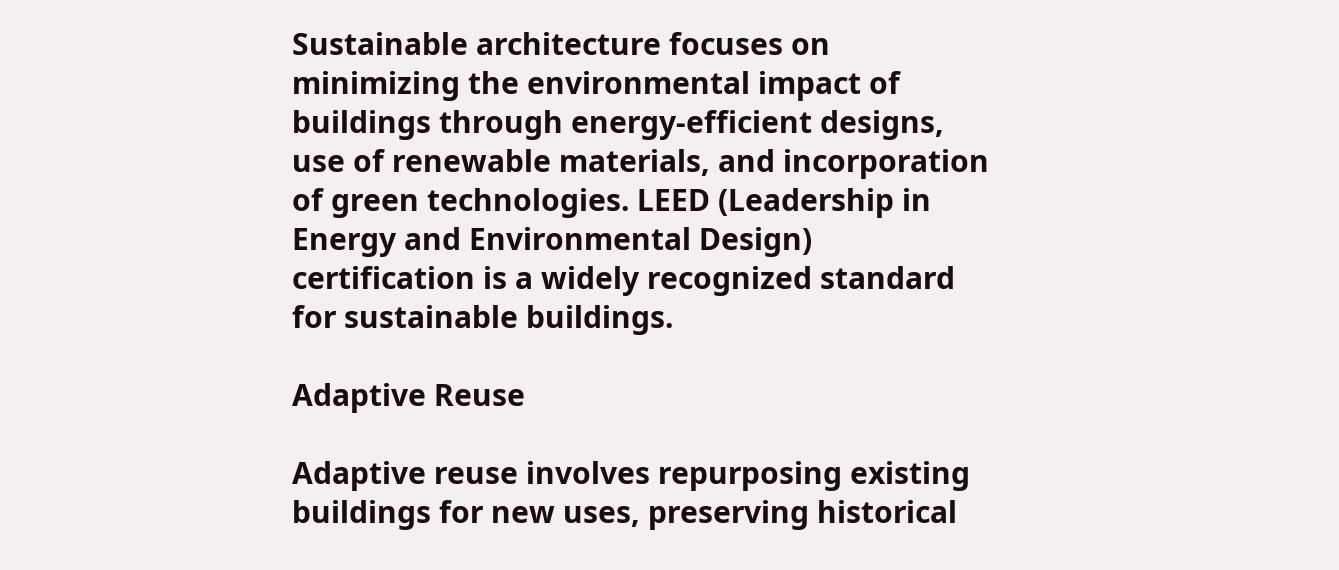Sustainable architecture focuses on minimizing the environmental impact of buildings through energy-efficient designs, use of renewable materials, and incorporation of green technologies. LEED (Leadership in Energy and Environmental Design) certification is a widely recognized standard for sustainable buildings.

Adaptive Reuse

Adaptive reuse involves repurposing existing buildings for new uses, preserving historical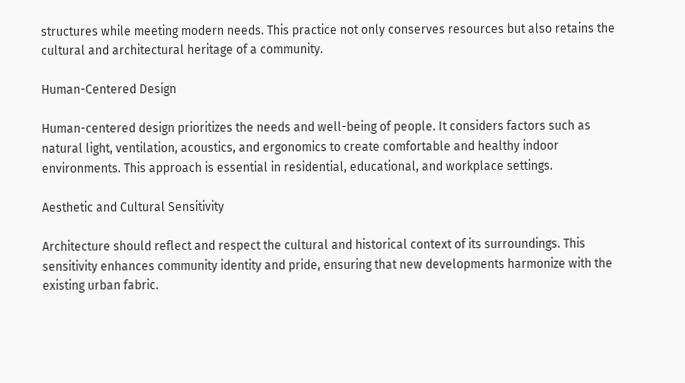structures while meeting modern needs. This practice not only conserves resources but also retains the cultural and architectural heritage of a community.

Human-Centered Design

Human-centered design prioritizes the needs and well-being of people. It considers factors such as natural light, ventilation, acoustics, and ergonomics to create comfortable and healthy indoor environments. This approach is essential in residential, educational, and workplace settings.

Aesthetic and Cultural Sensitivity

Architecture should reflect and respect the cultural and historical context of its surroundings. This sensitivity enhances community identity and pride, ensuring that new developments harmonize with the existing urban fabric.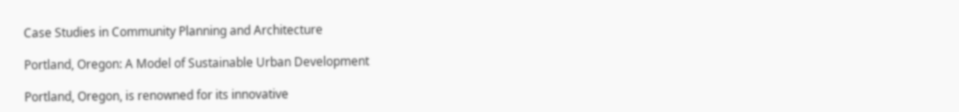Case Studies in Community Planning and Architecture

Portland, Oregon: A Model of Sustainable Urban Development

Portland, Oregon, is renowned for its innovative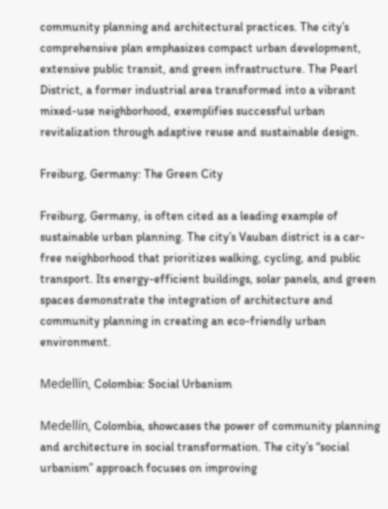community planning and architectural practices. The city’s comprehensive plan emphasizes compact urban development, extensive public transit, and green infrastructure. The Pearl District, a former industrial area transformed into a vibrant mixed-use neighborhood, exemplifies successful urban revitalization through adaptive reuse and sustainable design.

Freiburg, Germany: The Green City

Freiburg, Germany, is often cited as a leading example of sustainable urban planning. The city’s Vauban district is a car-free neighborhood that prioritizes walking, cycling, and public transport. Its energy-efficient buildings, solar panels, and green spaces demonstrate the integration of architecture and community planning in creating an eco-friendly urban environment.

Medellín, Colombia: Social Urbanism

Medellín, Colombia, showcases the power of community planning and architecture in social transformation. The city’s “social urbanism” approach focuses on improving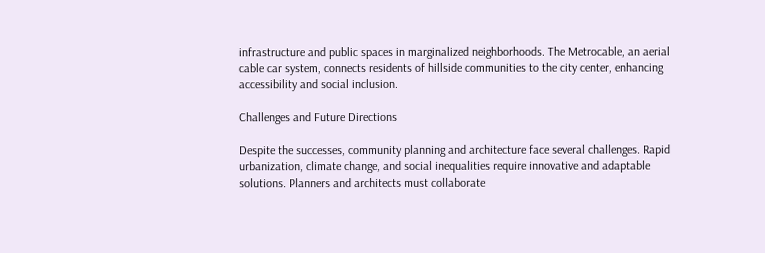infrastructure and public spaces in marginalized neighborhoods. The Metrocable, an aerial cable car system, connects residents of hillside communities to the city center, enhancing accessibility and social inclusion.

Challenges and Future Directions

Despite the successes, community planning and architecture face several challenges. Rapid urbanization, climate change, and social inequalities require innovative and adaptable solutions. Planners and architects must collaborate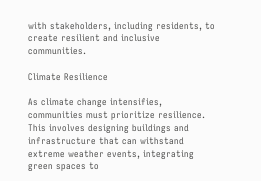with stakeholders, including residents, to create resilient and inclusive communities.

Climate Resilience

As climate change intensifies, communities must prioritize resilience. This involves designing buildings and infrastructure that can withstand extreme weather events, integrating green spaces to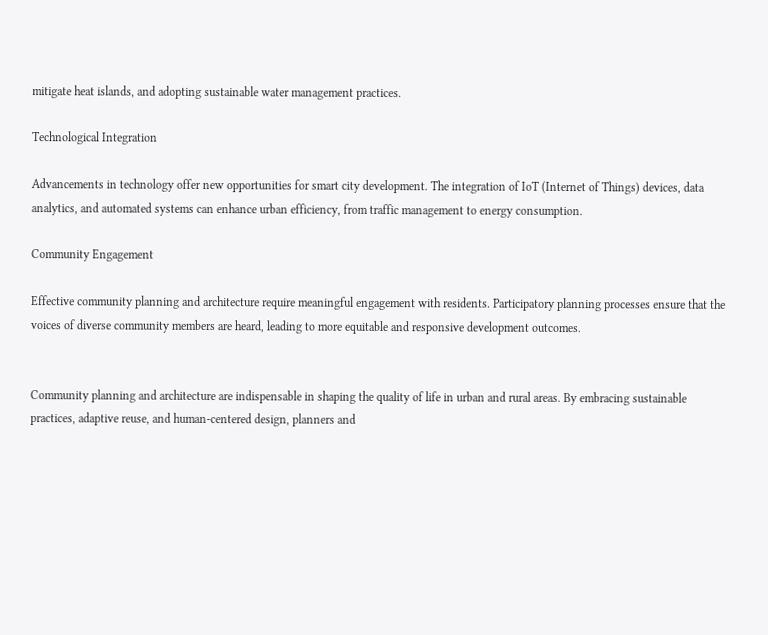mitigate heat islands, and adopting sustainable water management practices.

Technological Integration

Advancements in technology offer new opportunities for smart city development. The integration of IoT (Internet of Things) devices, data analytics, and automated systems can enhance urban efficiency, from traffic management to energy consumption.

Community Engagement

Effective community planning and architecture require meaningful engagement with residents. Participatory planning processes ensure that the voices of diverse community members are heard, leading to more equitable and responsive development outcomes.


Community planning and architecture are indispensable in shaping the quality of life in urban and rural areas. By embracing sustainable practices, adaptive reuse, and human-centered design, planners and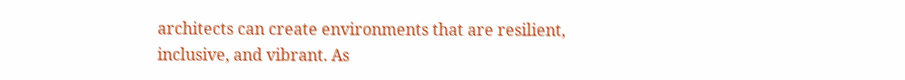architects can create environments that are resilient, inclusive, and vibrant. As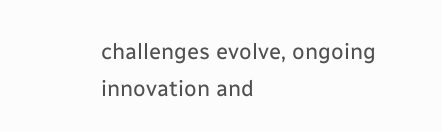challenges evolve, ongoing innovation and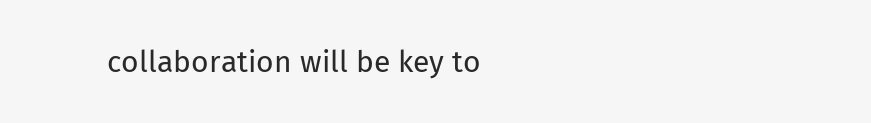collaboration will be key to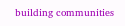building communities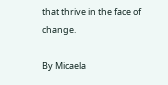that thrive in the face of change.

By Micaela